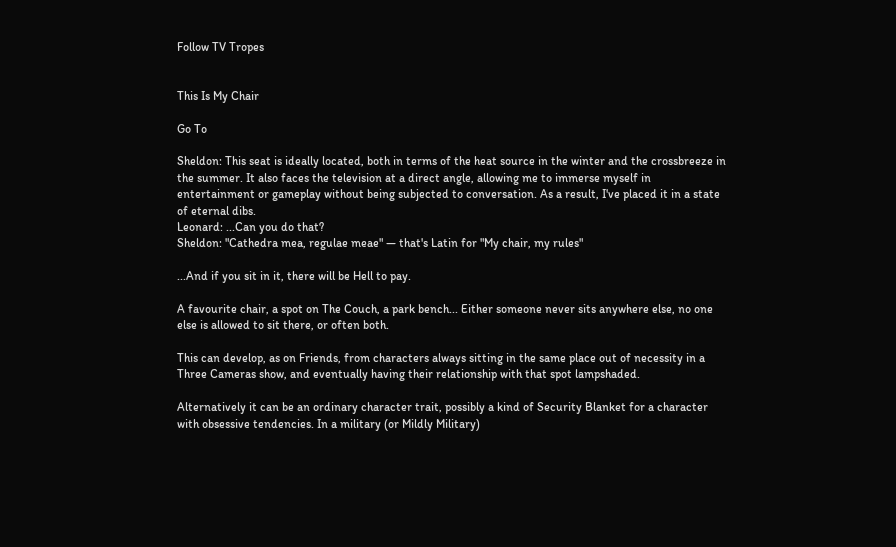Follow TV Tropes


This Is My Chair

Go To

Sheldon: This seat is ideally located, both in terms of the heat source in the winter and the crossbreeze in the summer. It also faces the television at a direct angle, allowing me to immerse myself in entertainment or gameplay without being subjected to conversation. As a result, I've placed it in a state of eternal dibs.
Leonard: ...Can you do that?
Sheldon: "Cathedra mea, regulae meae" — that's Latin for "My chair, my rules"

...And if you sit in it, there will be Hell to pay.

A favourite chair, a spot on The Couch, a park bench... Either someone never sits anywhere else, no one else is allowed to sit there, or often both.

This can develop, as on Friends, from characters always sitting in the same place out of necessity in a Three Cameras show, and eventually having their relationship with that spot lampshaded.

Alternatively it can be an ordinary character trait, possibly a kind of Security Blanket for a character with obsessive tendencies. In a military (or Mildly Military)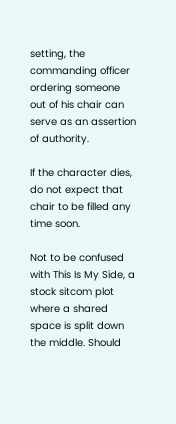setting, the commanding officer ordering someone out of his chair can serve as an assertion of authority.

If the character dies, do not expect that chair to be filled any time soon.

Not to be confused with This Is My Side, a stock sitcom plot where a shared space is split down the middle. Should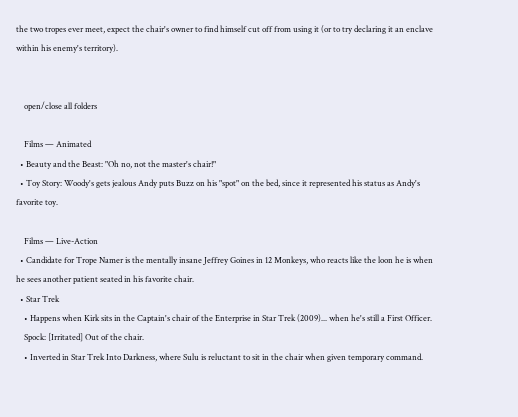the two tropes ever meet, expect the chair's owner to find himself cut off from using it (or to try declaring it an enclave within his enemy's territory).


    open/close all folders

    Films — Animated
  • Beauty and the Beast: "Oh no, not the master's chair!"
  • Toy Story: Woody's gets jealous Andy puts Buzz on his "spot" on the bed, since it represented his status as Andy's favorite toy.

    Films — Live-Action
  • Candidate for Trope Namer is the mentally insane Jeffrey Goines in 12 Monkeys, who reacts like the loon he is when he sees another patient seated in his favorite chair.
  • Star Trek
    • Happens when Kirk sits in the Captain's chair of the Enterprise in Star Trek (2009)... when he's still a First Officer.
    Spock: [Irritated] Out of the chair.
    • Inverted in Star Trek Into Darkness, where Sulu is reluctant to sit in the chair when given temporary command.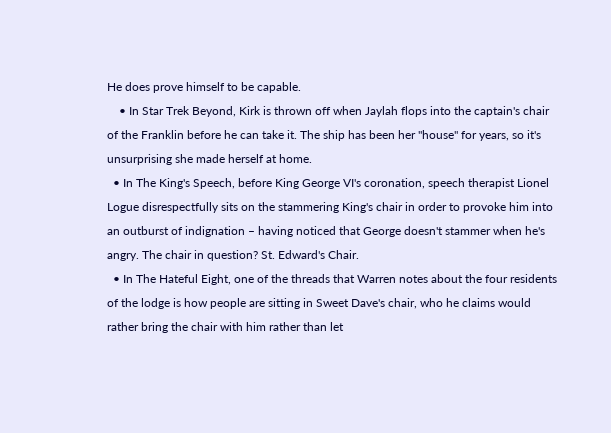He does prove himself to be capable.
    • In Star Trek Beyond, Kirk is thrown off when Jaylah flops into the captain's chair of the Franklin before he can take it. The ship has been her "house" for years, so it's unsurprising she made herself at home.
  • In The King's Speech, before King George VI's coronation, speech therapist Lionel Logue disrespectfully sits on the stammering King's chair in order to provoke him into an outburst of indignation – having noticed that George doesn't stammer when he's angry. The chair in question? St. Edward's Chair.
  • In The Hateful Eight, one of the threads that Warren notes about the four residents of the lodge is how people are sitting in Sweet Dave's chair, who he claims would rather bring the chair with him rather than let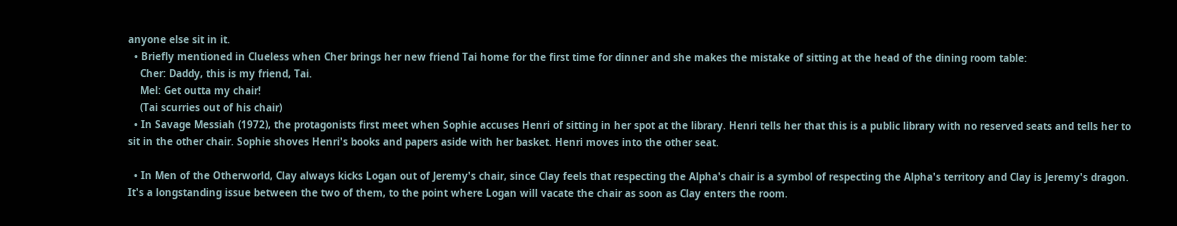anyone else sit in it.
  • Briefly mentioned in Clueless when Cher brings her new friend Tai home for the first time for dinner and she makes the mistake of sitting at the head of the dining room table:
    Cher: Daddy, this is my friend, Tai.
    Mel: Get outta my chair!
    (Tai scurries out of his chair)
  • In Savage Messiah (1972), the protagonists first meet when Sophie accuses Henri of sitting in her spot at the library. Henri tells her that this is a public library with no reserved seats and tells her to sit in the other chair. Sophie shoves Henri's books and papers aside with her basket. Henri moves into the other seat.

  • In Men of the Otherworld, Clay always kicks Logan out of Jeremy's chair, since Clay feels that respecting the Alpha's chair is a symbol of respecting the Alpha's territory and Clay is Jeremy's dragon. It's a longstanding issue between the two of them, to the point where Logan will vacate the chair as soon as Clay enters the room.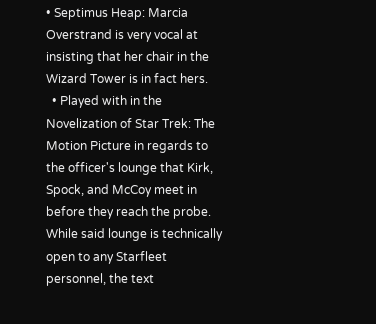• Septimus Heap: Marcia Overstrand is very vocal at insisting that her chair in the Wizard Tower is in fact hers.
  • Played with in the Novelization of Star Trek: The Motion Picture in regards to the officer's lounge that Kirk, Spock, and McCoy meet in before they reach the probe. While said lounge is technically open to any Starfleet personnel, the text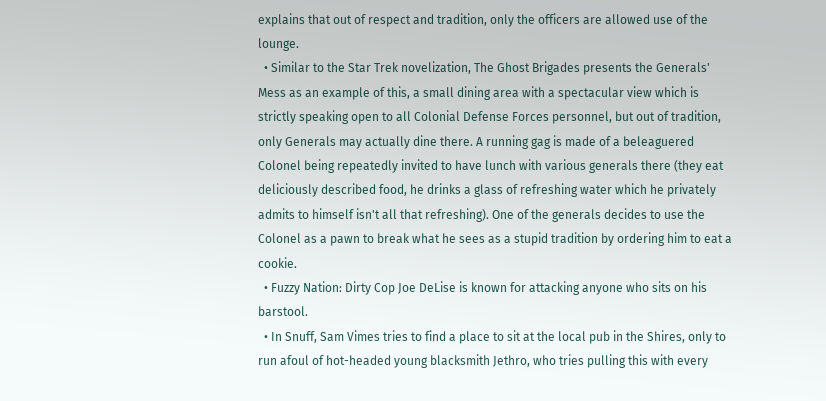explains that out of respect and tradition, only the officers are allowed use of the lounge.
  • Similar to the Star Trek novelization, The Ghost Brigades presents the Generals' Mess as an example of this, a small dining area with a spectacular view which is strictly speaking open to all Colonial Defense Forces personnel, but out of tradition, only Generals may actually dine there. A running gag is made of a beleaguered Colonel being repeatedly invited to have lunch with various generals there (they eat deliciously described food, he drinks a glass of refreshing water which he privately admits to himself isn't all that refreshing). One of the generals decides to use the Colonel as a pawn to break what he sees as a stupid tradition by ordering him to eat a cookie.
  • Fuzzy Nation: Dirty Cop Joe DeLise is known for attacking anyone who sits on his barstool.
  • In Snuff, Sam Vimes tries to find a place to sit at the local pub in the Shires, only to run afoul of hot-headed young blacksmith Jethro, who tries pulling this with every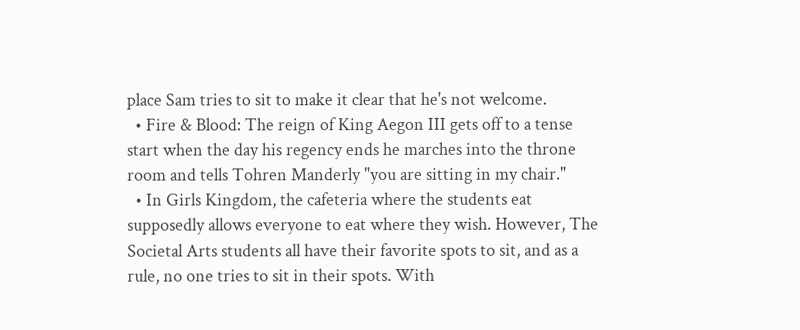place Sam tries to sit to make it clear that he's not welcome.
  • Fire & Blood: The reign of King Aegon III gets off to a tense start when the day his regency ends he marches into the throne room and tells Tohren Manderly "you are sitting in my chair."
  • In Girls Kingdom, the cafeteria where the students eat supposedly allows everyone to eat where they wish. However, The Societal Arts students all have their favorite spots to sit, and as a rule, no one tries to sit in their spots. With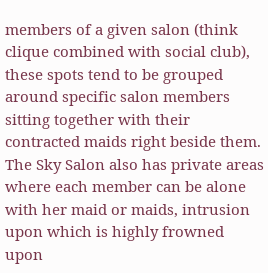members of a given salon (think clique combined with social club), these spots tend to be grouped around specific salon members sitting together with their contracted maids right beside them. The Sky Salon also has private areas where each member can be alone with her maid or maids, intrusion upon which is highly frowned upon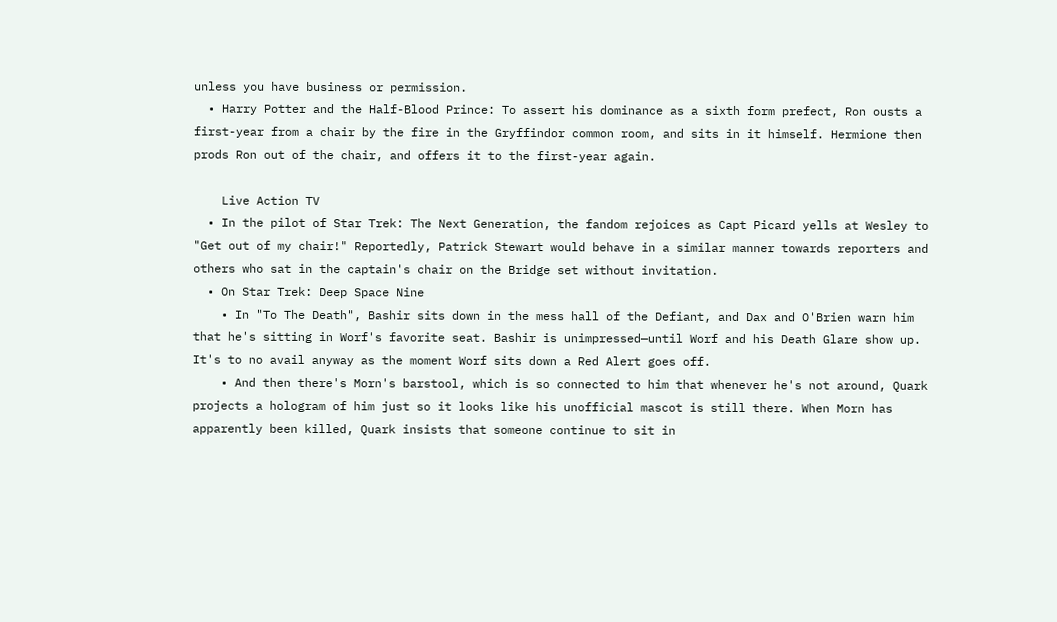unless you have business or permission.
  • Harry Potter and the Half-Blood Prince: To assert his dominance as a sixth form prefect, Ron ousts a first-year from a chair by the fire in the Gryffindor common room, and sits in it himself. Hermione then prods Ron out of the chair, and offers it to the first-year again.

    Live Action TV
  • In the pilot of Star Trek: The Next Generation, the fandom rejoices as Capt Picard yells at Wesley to "Get out of my chair!" Reportedly, Patrick Stewart would behave in a similar manner towards reporters and others who sat in the captain's chair on the Bridge set without invitation.
  • On Star Trek: Deep Space Nine
    • In "To The Death", Bashir sits down in the mess hall of the Defiant, and Dax and O'Brien warn him that he's sitting in Worf's favorite seat. Bashir is unimpressed—until Worf and his Death Glare show up. It's to no avail anyway as the moment Worf sits down a Red Alert goes off.
    • And then there's Morn's barstool, which is so connected to him that whenever he's not around, Quark projects a hologram of him just so it looks like his unofficial mascot is still there. When Morn has apparently been killed, Quark insists that someone continue to sit in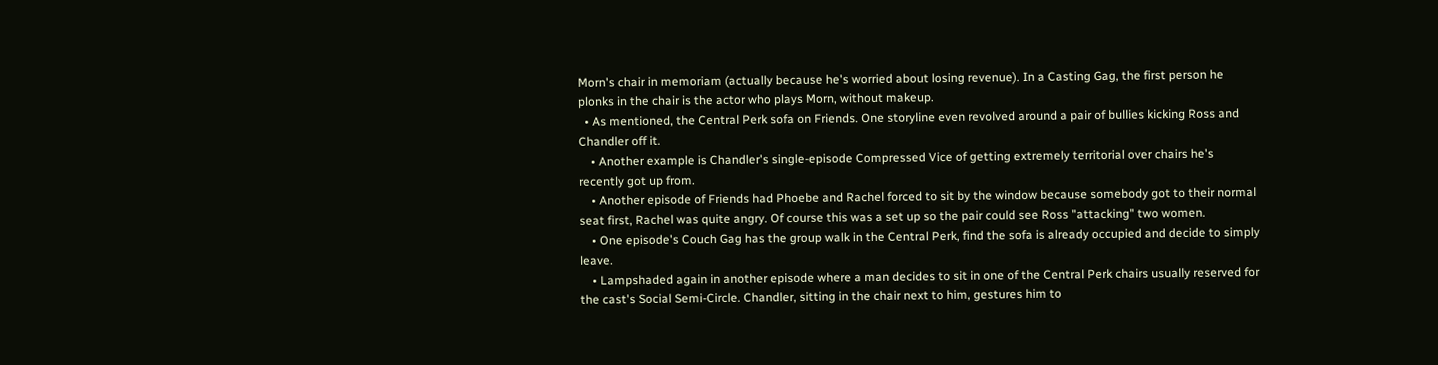Morn's chair in memoriam (actually because he's worried about losing revenue). In a Casting Gag, the first person he plonks in the chair is the actor who plays Morn, without makeup.
  • As mentioned, the Central Perk sofa on Friends. One storyline even revolved around a pair of bullies kicking Ross and Chandler off it.
    • Another example is Chandler's single-episode Compressed Vice of getting extremely territorial over chairs he's recently got up from.
    • Another episode of Friends had Phoebe and Rachel forced to sit by the window because somebody got to their normal seat first, Rachel was quite angry. Of course this was a set up so the pair could see Ross "attacking" two women.
    • One episode's Couch Gag has the group walk in the Central Perk, find the sofa is already occupied and decide to simply leave.
    • Lampshaded again in another episode where a man decides to sit in one of the Central Perk chairs usually reserved for the cast's Social Semi-Circle. Chandler, sitting in the chair next to him, gestures him to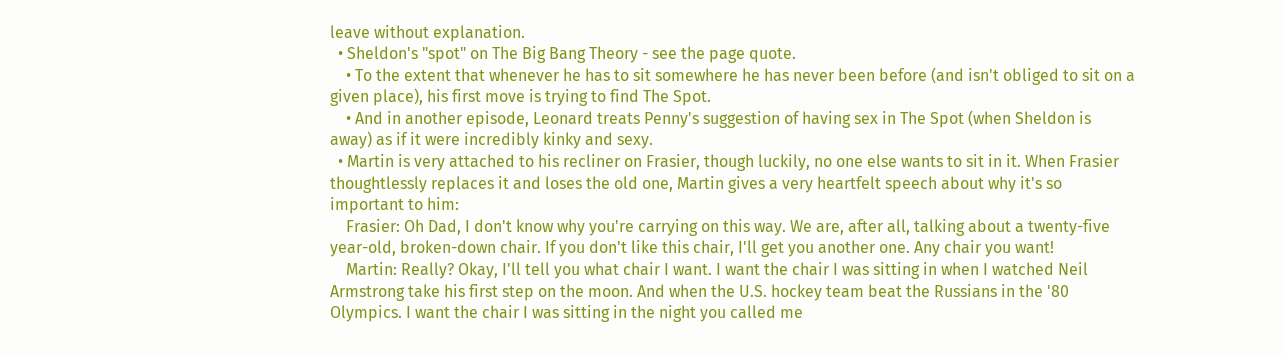leave without explanation.
  • Sheldon's "spot" on The Big Bang Theory - see the page quote.
    • To the extent that whenever he has to sit somewhere he has never been before (and isn't obliged to sit on a given place), his first move is trying to find The Spot.
    • And in another episode, Leonard treats Penny's suggestion of having sex in The Spot (when Sheldon is away) as if it were incredibly kinky and sexy.
  • Martin is very attached to his recliner on Frasier, though luckily, no one else wants to sit in it. When Frasier thoughtlessly replaces it and loses the old one, Martin gives a very heartfelt speech about why it's so important to him:
    Frasier: Oh Dad, I don't know why you're carrying on this way. We are, after all, talking about a twenty-five year-old, broken-down chair. If you don't like this chair, I'll get you another one. Any chair you want!
    Martin: Really? Okay, I'll tell you what chair I want. I want the chair I was sitting in when I watched Neil Armstrong take his first step on the moon. And when the U.S. hockey team beat the Russians in the '80 Olympics. I want the chair I was sitting in the night you called me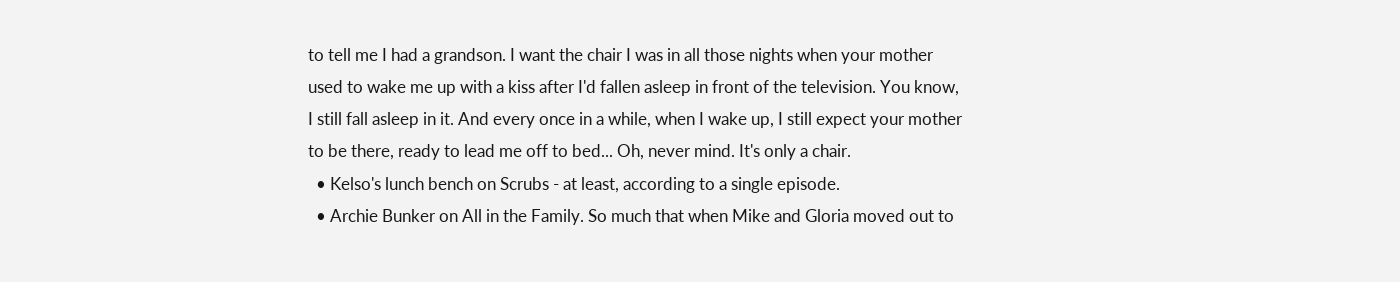to tell me I had a grandson. I want the chair I was in all those nights when your mother used to wake me up with a kiss after I'd fallen asleep in front of the television. You know, I still fall asleep in it. And every once in a while, when I wake up, I still expect your mother to be there, ready to lead me off to bed... Oh, never mind. It's only a chair.
  • Kelso's lunch bench on Scrubs - at least, according to a single episode.
  • Archie Bunker on All in the Family. So much that when Mike and Gloria moved out to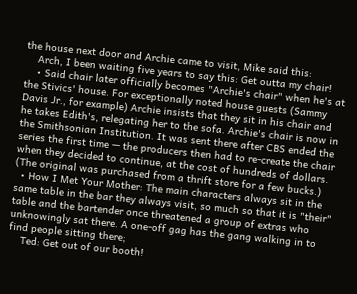the house next door and Archie came to visit, Mike said this:
    Arch, I been waiting five years to say this: Get outta my chair!
    • Said chair later officially becomes "Archie's chair" when he's at the Stivics' house. For exceptionally noted house guests (Sammy Davis Jr., for example) Archie insists that they sit in his chair and he takes Edith's, relegating her to the sofa. Archie's chair is now in the Smithsonian Institution. It was sent there after CBS ended the series the first time — the producers then had to re-create the chair when they decided to continue, at the cost of hundreds of dollars. (The original was purchased from a thrift store for a few bucks.)
  • How I Met Your Mother: The main characters always sit in the same table in the bar they always visit, so much so that it is "their" table and the bartender once threatened a group of extras who unknowingly sat there. A one-off gag has the gang walking in to find people sitting there;
    Ted: Get out of our booth!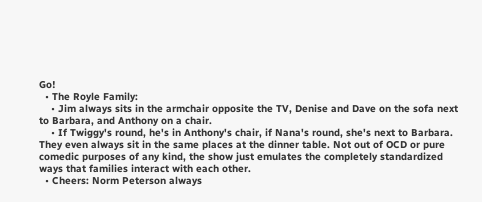Go!
  • The Royle Family:
    • Jim always sits in the armchair opposite the TV, Denise and Dave on the sofa next to Barbara, and Anthony on a chair.
    • If Twiggy's round, he's in Anthony's chair, if Nana's round, she's next to Barbara. They even always sit in the same places at the dinner table. Not out of OCD or pure comedic purposes of any kind, the show just emulates the completely standardized ways that families interact with each other.
  • Cheers: Norm Peterson always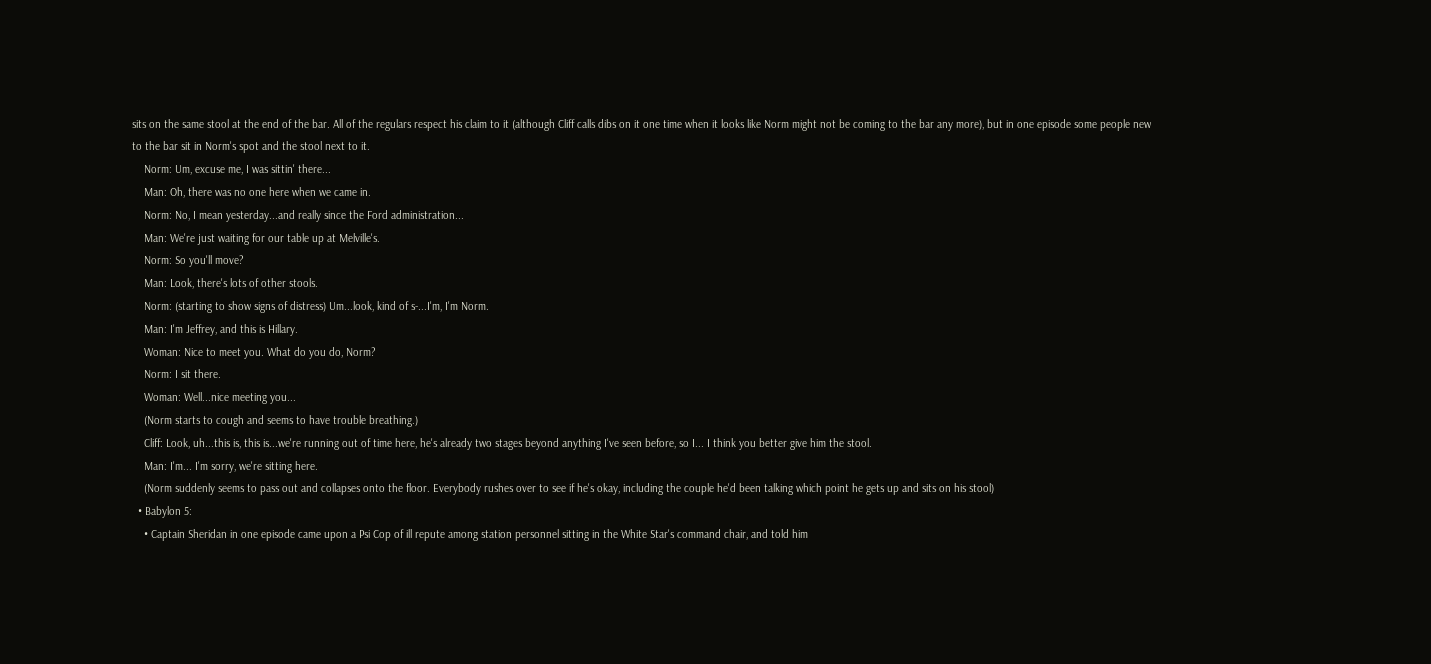sits on the same stool at the end of the bar. All of the regulars respect his claim to it (although Cliff calls dibs on it one time when it looks like Norm might not be coming to the bar any more), but in one episode some people new to the bar sit in Norm's spot and the stool next to it.
    Norm: Um, excuse me, I was sittin' there...
    Man: Oh, there was no one here when we came in.
    Norm: No, I mean yesterday...and really since the Ford administration...
    Man: We're just waiting for our table up at Melville's.
    Norm: So you'll move?
    Man: Look, there's lots of other stools.
    Norm: (starting to show signs of distress) Um...look, kind of s-...I'm, I'm Norm.
    Man: I'm Jeffrey, and this is Hillary.
    Woman: Nice to meet you. What do you do, Norm?
    Norm: I sit there.
    Woman: Well...nice meeting you...
    (Norm starts to cough and seems to have trouble breathing.)
    Cliff: Look, uh...this is, this is...we're running out of time here, he's already two stages beyond anything I've seen before, so I... I think you better give him the stool.
    Man: I'm... I'm sorry, we're sitting here.
    (Norm suddenly seems to pass out and collapses onto the floor. Everybody rushes over to see if he's okay, including the couple he'd been talking which point he gets up and sits on his stool)
  • Babylon 5:
    • Captain Sheridan in one episode came upon a Psi Cop of ill repute among station personnel sitting in the White Star's command chair, and told him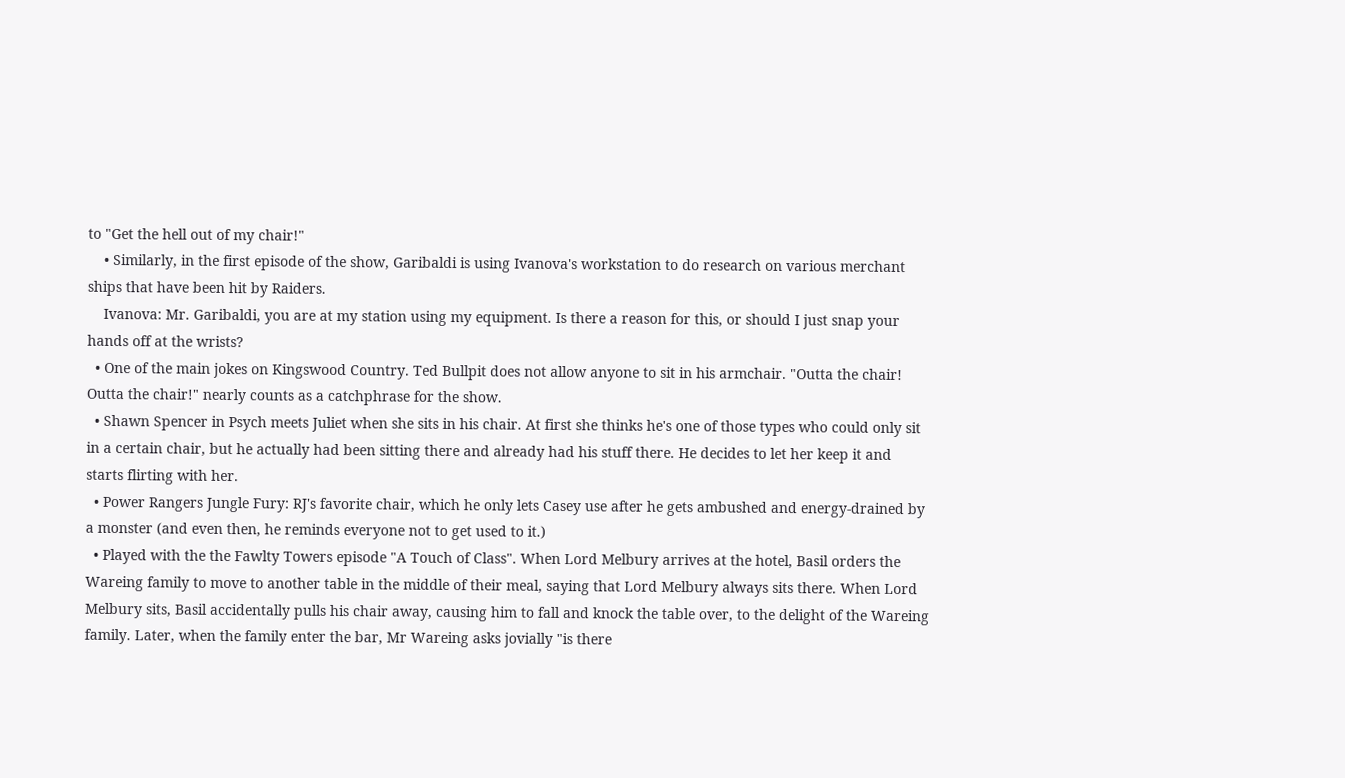to "Get the hell out of my chair!"
    • Similarly, in the first episode of the show, Garibaldi is using Ivanova's workstation to do research on various merchant ships that have been hit by Raiders.
    Ivanova: Mr. Garibaldi, you are at my station using my equipment. Is there a reason for this, or should I just snap your hands off at the wrists?
  • One of the main jokes on Kingswood Country. Ted Bullpit does not allow anyone to sit in his armchair. "Outta the chair! Outta the chair!" nearly counts as a catchphrase for the show.
  • Shawn Spencer in Psych meets Juliet when she sits in his chair. At first she thinks he's one of those types who could only sit in a certain chair, but he actually had been sitting there and already had his stuff there. He decides to let her keep it and starts flirting with her.
  • Power Rangers Jungle Fury: RJ's favorite chair, which he only lets Casey use after he gets ambushed and energy-drained by a monster (and even then, he reminds everyone not to get used to it.)
  • Played with the the Fawlty Towers episode "A Touch of Class". When Lord Melbury arrives at the hotel, Basil orders the Wareing family to move to another table in the middle of their meal, saying that Lord Melbury always sits there. When Lord Melbury sits, Basil accidentally pulls his chair away, causing him to fall and knock the table over, to the delight of the Wareing family. Later, when the family enter the bar, Mr Wareing asks jovially "is there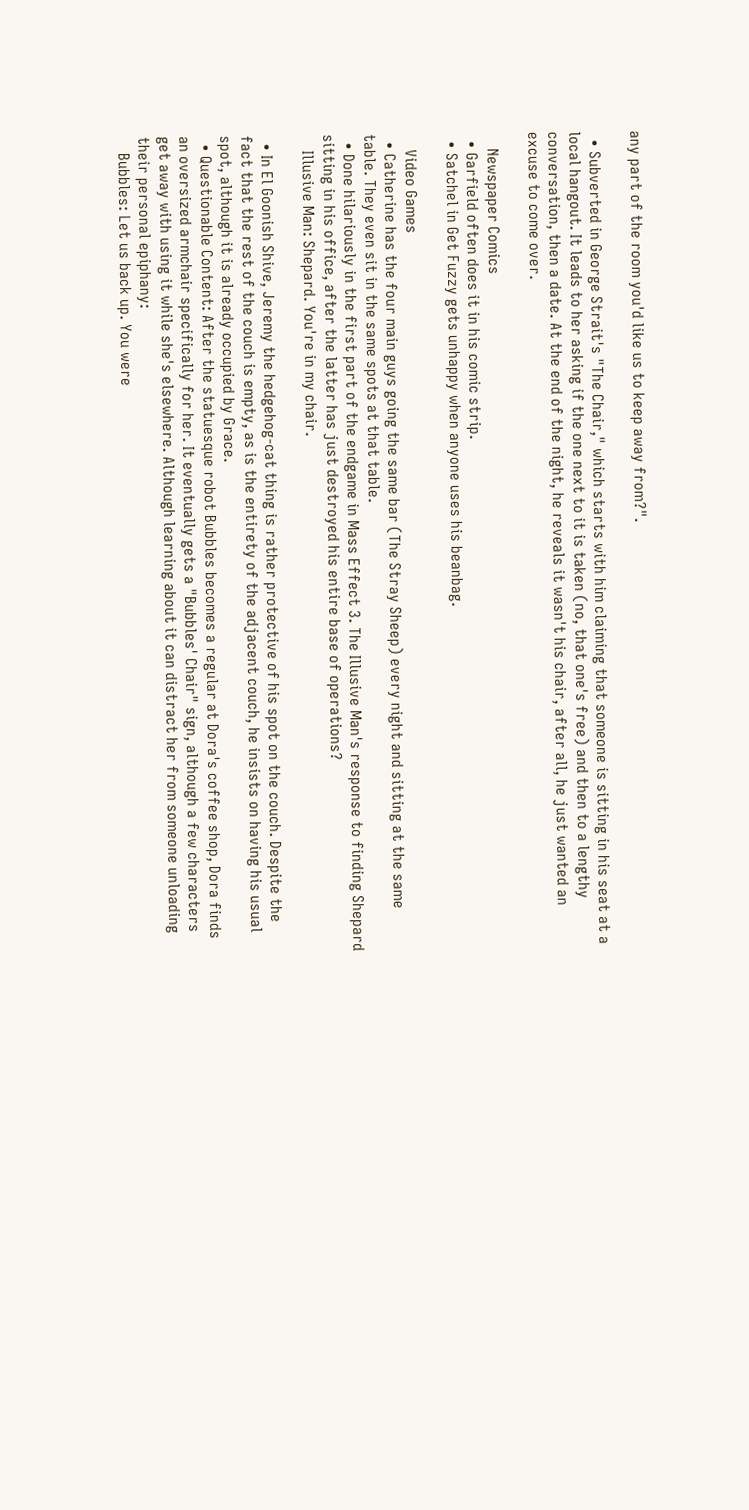any part of the room you'd like us to keep away from?".

  • Subverted in George Strait's "The Chair," which starts with him claiming that someone is sitting in his seat at a local hangout. It leads to her asking if the one next to it is taken (no, that one's free) and then to a lengthy conversation, then a date. At the end of the night, he reveals it wasn't his chair, after all, he just wanted an excuse to come over.

    Newspaper Comics
  • Garfield often does it in his comic strip.
  • Satchel in Get Fuzzy gets unhappy when anyone uses his beanbag.

    Video Games
  • Catherine has the four main guys going the same bar (The Stray Sheep) every night and sitting at the same table. They even sit in the same spots at that table.
  • Done hilariously in the first part of the endgame in Mass Effect 3. The Illusive Man's response to finding Shepard sitting in his office, after the latter has just destroyed his entire base of operations?
    Illusive Man: Shepard. You're in my chair.

  • In El Goonish Shive, Jeremy the hedgehog-cat thing is rather protective of his spot on the couch. Despite the fact that the rest of the couch is empty, as is the entirety of the adjacent couch, he insists on having his usual spot, although it is already occupied by Grace.
  • Questionable Content: After the statuesque robot Bubbles becomes a regular at Dora's coffee shop, Dora finds an oversized armchair specifically for her. It eventually gets a "Bubbles' Chair" sign, although a few characters get away with using it while she's elsewhere. Although learning about it can distract her from someone unloading their personal epiphany:
    Bubbles: Let us back up. You were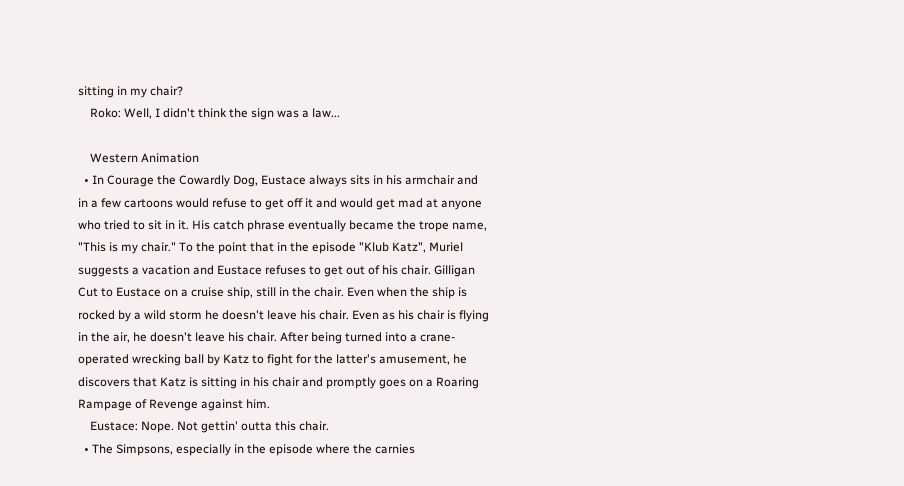sitting in my chair?
    Roko: Well, I didn't think the sign was a law...

    Western Animation
  • In Courage the Cowardly Dog, Eustace always sits in his armchair and in a few cartoons would refuse to get off it and would get mad at anyone who tried to sit in it. His catch phrase eventually became the trope name, "This is my chair." To the point that in the episode "Klub Katz", Muriel suggests a vacation and Eustace refuses to get out of his chair. Gilligan Cut to Eustace on a cruise ship, still in the chair. Even when the ship is rocked by a wild storm he doesn't leave his chair. Even as his chair is flying in the air, he doesn't leave his chair. After being turned into a crane-operated wrecking ball by Katz to fight for the latter's amusement, he discovers that Katz is sitting in his chair and promptly goes on a Roaring Rampage of Revenge against him.
    Eustace: Nope. Not gettin' outta this chair.
  • The Simpsons, especially in the episode where the carnies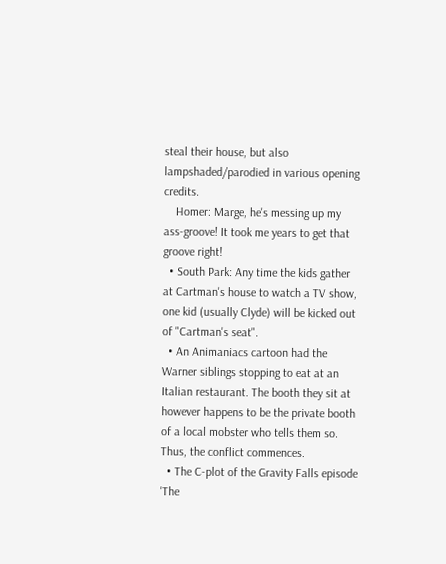steal their house, but also lampshaded/parodied in various opening credits.
    Homer: Marge, he's messing up my ass-groove! It took me years to get that groove right!
  • South Park: Any time the kids gather at Cartman's house to watch a TV show, one kid (usually Clyde) will be kicked out of "Cartman's seat".
  • An Animaniacs cartoon had the Warner siblings stopping to eat at an Italian restaurant. The booth they sit at however happens to be the private booth of a local mobster who tells them so. Thus, the conflict commences.
  • The C-plot of the Gravity Falls episode 'The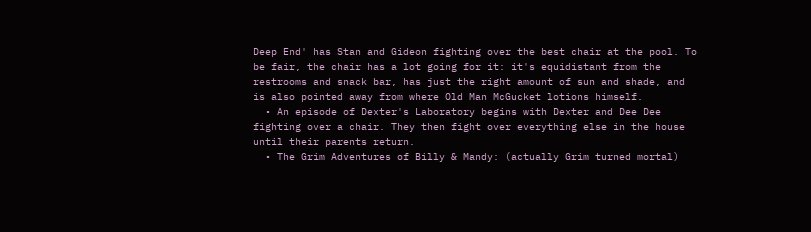Deep End' has Stan and Gideon fighting over the best chair at the pool. To be fair, the chair has a lot going for it: it's equidistant from the restrooms and snack bar, has just the right amount of sun and shade, and is also pointed away from where Old Man McGucket lotions himself.
  • An episode of Dexter's Laboratory begins with Dexter and Dee Dee fighting over a chair. They then fight over everything else in the house until their parents return.
  • The Grim Adventures of Billy & Mandy: (actually Grim turned mortal)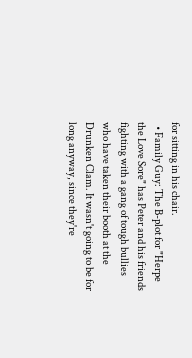for sitting in his chair.
  • Family Guy: The B-plot for "Herpe the Love Sore" has Peter and his friends fighting with a gang of tough bullies who have taken their booth at the Drunken Clam. It wasn't going to be for long anyway, since they're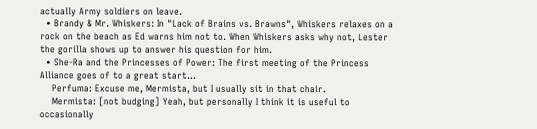actually Army soldiers on leave.
  • Brandy & Mr. Whiskers: In "Lack of Brains vs. Brawns", Whiskers relaxes on a rock on the beach as Ed warns him not to. When Whiskers asks why not, Lester the gorilla shows up to answer his question for him.
  • She-Ra and the Princesses of Power: The first meeting of the Princess Alliance goes of to a great start...
    Perfuma: Excuse me, Mermista, but I usually sit in that chair.
    Mermista: [not budging] Yeah, but personally I think it is useful to occasionally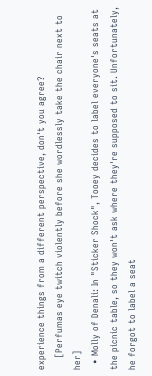experience things from a different perspective, don't you agree?
    [Perfumas eye twitch violently before she wordlessly take the chair next to her]
  • Molly of Denali: In "Sticker Shock", Tooey decides to label everyone's seats at the picnic table, so they won't ask where they're supposed to sit. Unfortunately, he forgot to label a seat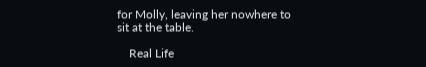for Molly, leaving her nowhere to sit at the table.

    Real Life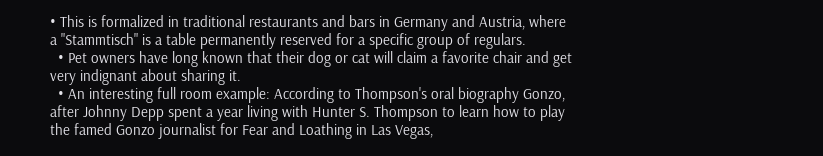• This is formalized in traditional restaurants and bars in Germany and Austria, where a "Stammtisch" is a table permanently reserved for a specific group of regulars.
  • Pet owners have long known that their dog or cat will claim a favorite chair and get very indignant about sharing it.
  • An interesting full room example: According to Thompson's oral biography Gonzo, after Johnny Depp spent a year living with Hunter S. Thompson to learn how to play the famed Gonzo journalist for Fear and Loathing in Las Vegas,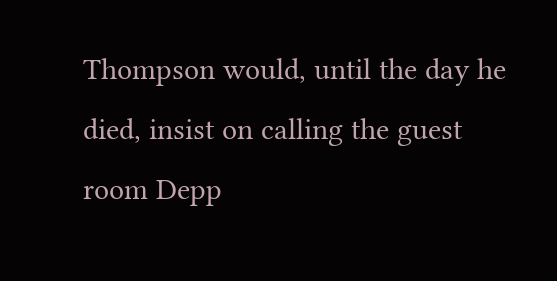Thompson would, until the day he died, insist on calling the guest room Depp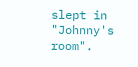slept in "Johnny's room".